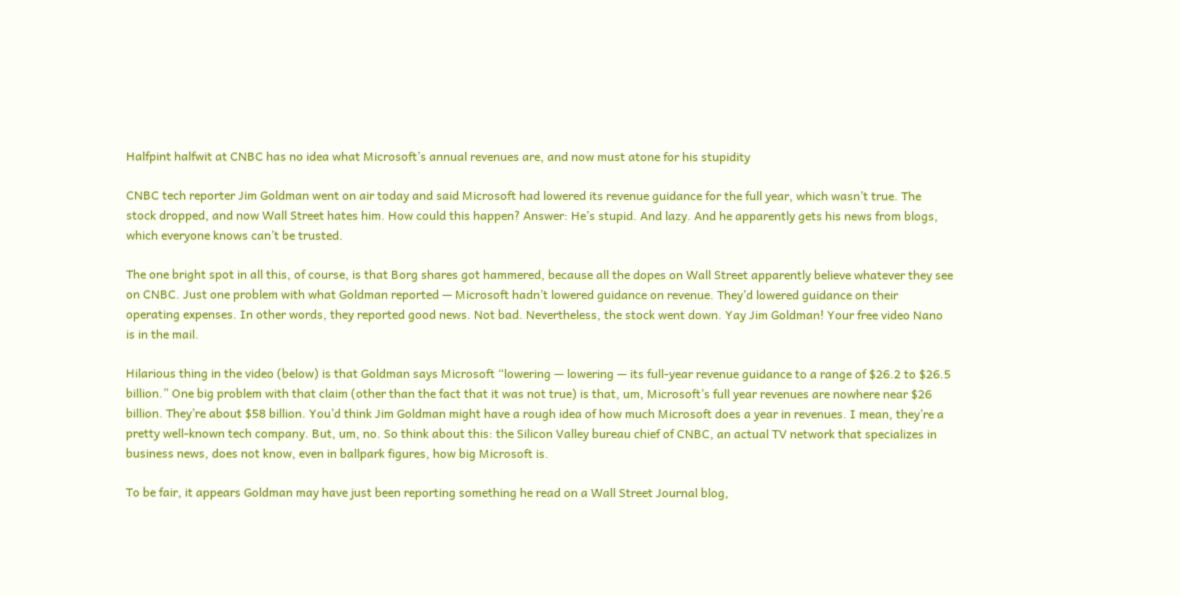Halfpint halfwit at CNBC has no idea what Microsoft’s annual revenues are, and now must atone for his stupidity

CNBC tech reporter Jim Goldman went on air today and said Microsoft had lowered its revenue guidance for the full year, which wasn’t true. The stock dropped, and now Wall Street hates him. How could this happen? Answer: He’s stupid. And lazy. And he apparently gets his news from blogs, which everyone knows can’t be trusted.

The one bright spot in all this, of course, is that Borg shares got hammered, because all the dopes on Wall Street apparently believe whatever they see on CNBC. Just one problem with what Goldman reported — Microsoft hadn’t lowered guidance on revenue. They’d lowered guidance on their operating expenses. In other words, they reported good news. Not bad. Nevertheless, the stock went down. Yay Jim Goldman! Your free video Nano is in the mail.

Hilarious thing in the video (below) is that Goldman says Microsoft “lowering — lowering — its full-year revenue guidance to a range of $26.2 to $26.5 billion.” One big problem with that claim (other than the fact that it was not true) is that, um, Microsoft’s full year revenues are nowhere near $26 billion. They’re about $58 billion. You’d think Jim Goldman might have a rough idea of how much Microsoft does a year in revenues. I mean, they’re a pretty well-known tech company. But, um, no. So think about this: the Silicon Valley bureau chief of CNBC, an actual TV network that specializes in business news, does not know, even in ballpark figures, how big Microsoft is.

To be fair, it appears Goldman may have just been reporting something he read on a Wall Street Journal blog,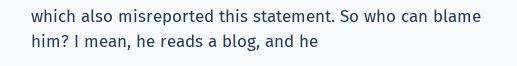which also misreported this statement. So who can blame him? I mean, he reads a blog, and he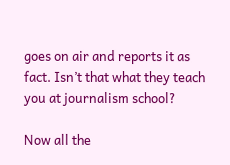goes on air and reports it as fact. Isn’t that what they teach you at journalism school?

Now all the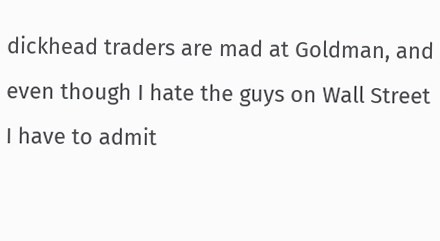dickhead traders are mad at Goldman, and even though I hate the guys on Wall Street I have to admit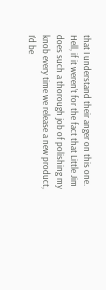that I understand their anger on this one. Hell, if it weren’t for the fact that Little Jim does such a thorough job of polishing my knob every time we release a new product, I’d be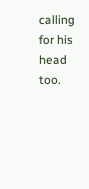calling for his head too.